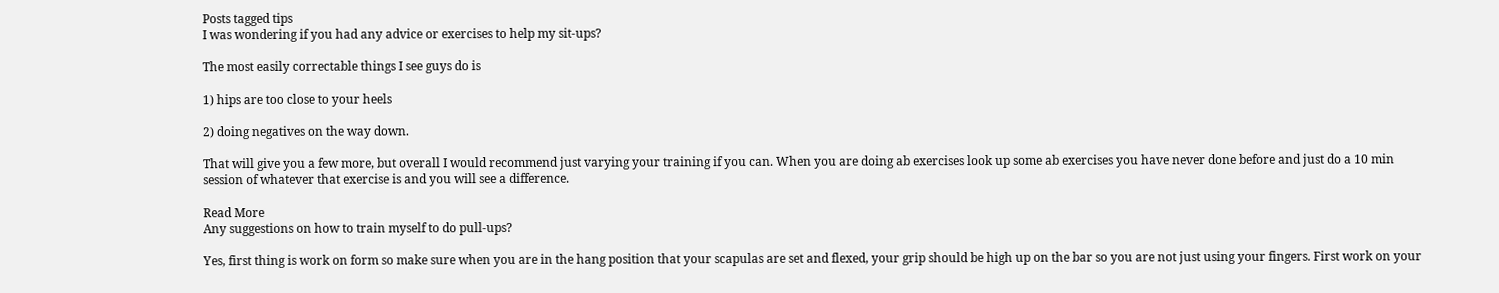Posts tagged tips
I was wondering if you had any advice or exercises to help my sit-ups?

The most easily correctable things I see guys do is

1) hips are too close to your heels

2) doing negatives on the way down.

That will give you a few more, but overall I would recommend just varying your training if you can. When you are doing ab exercises look up some ab exercises you have never done before and just do a 10 min session of whatever that exercise is and you will see a difference.

Read More
Any suggestions on how to train myself to do pull-ups?

Yes, first thing is work on form so make sure when you are in the hang position that your scapulas are set and flexed, your grip should be high up on the bar so you are not just using your fingers. First work on your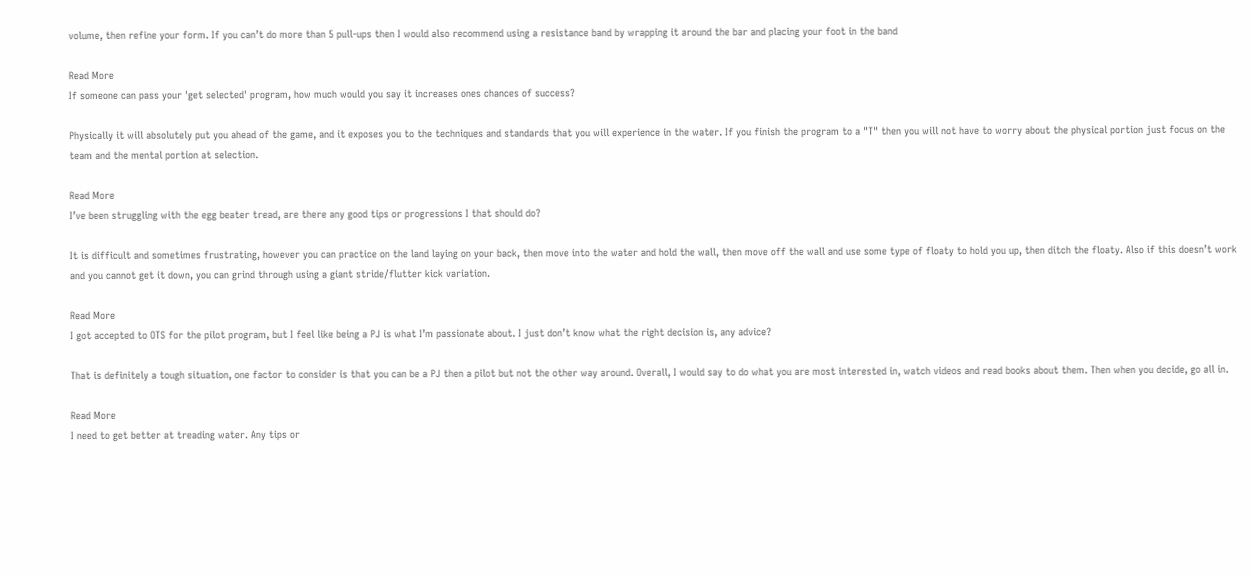volume, then refine your form. If you can’t do more than 5 pull-ups then I would also recommend using a resistance band by wrapping it around the bar and placing your foot in the band

Read More
If someone can pass your 'get selected' program, how much would you say it increases ones chances of success?

Physically it will absolutely put you ahead of the game, and it exposes you to the techniques and standards that you will experience in the water. If you finish the program to a "T" then you will not have to worry about the physical portion just focus on the team and the mental portion at selection.

Read More
I’ve been struggling with the egg beater tread, are there any good tips or progressions I that should do?

It is difficult and sometimes frustrating, however you can practice on the land laying on your back, then move into the water and hold the wall, then move off the wall and use some type of floaty to hold you up, then ditch the floaty. Also if this doesn’t work and you cannot get it down, you can grind through using a giant stride/flutter kick variation.

Read More
I got accepted to OTS for the pilot program, but I feel like being a PJ is what I’m passionate about. I just don’t know what the right decision is, any advice?

That is definitely a tough situation, one factor to consider is that you can be a PJ then a pilot but not the other way around. Overall, I would say to do what you are most interested in, watch videos and read books about them. Then when you decide, go all in.

Read More
I need to get better at treading water. Any tips or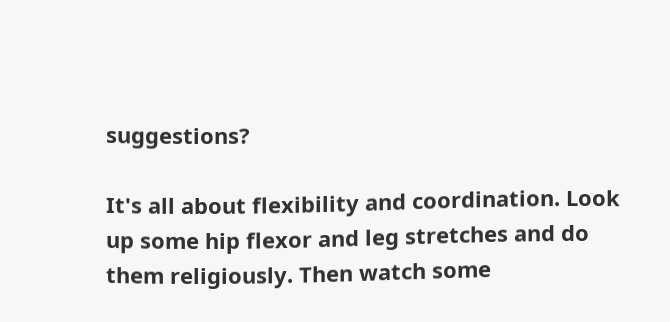suggestions?

It's all about flexibility and coordination. Look up some hip flexor and leg stretches and do them religiously. Then watch some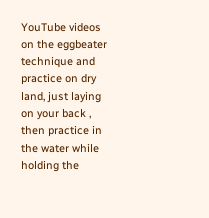YouTube videos on the eggbeater technique and practice on dry land, just laying on your back , then practice in the water while holding the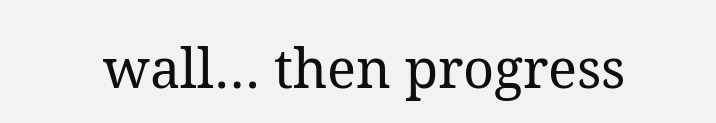wall… then progress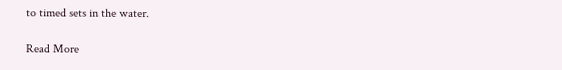to timed sets in the water.

Read More